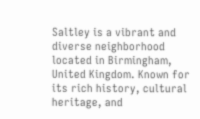Saltley is a vibrant and diverse neighborhood located in Birmingham, United Kingdom. Known for its rich history, cultural heritage, and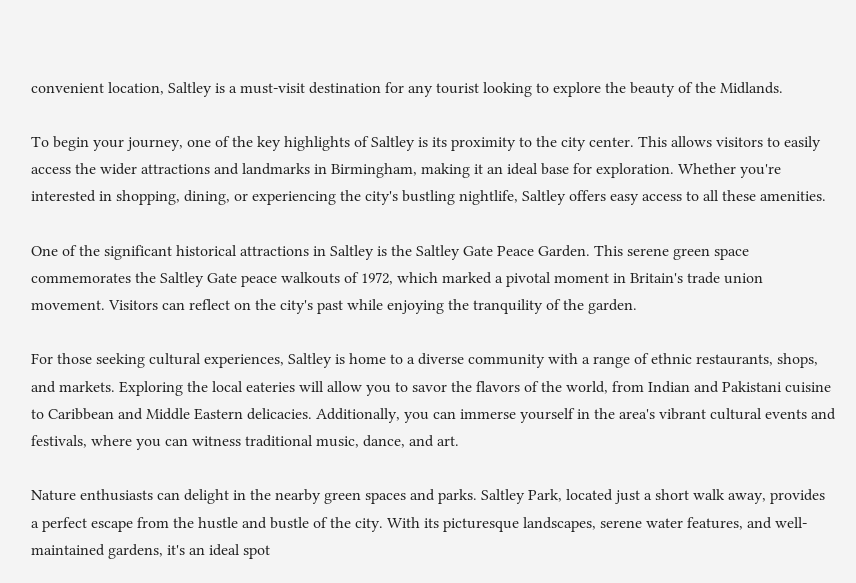convenient location, Saltley is a must-visit destination for any tourist looking to explore the beauty of the Midlands.

To begin your journey, one of the key highlights of Saltley is its proximity to the city center. This allows visitors to easily access the wider attractions and landmarks in Birmingham, making it an ideal base for exploration. Whether you're interested in shopping, dining, or experiencing the city's bustling nightlife, Saltley offers easy access to all these amenities.

One of the significant historical attractions in Saltley is the Saltley Gate Peace Garden. This serene green space commemorates the Saltley Gate peace walkouts of 1972, which marked a pivotal moment in Britain's trade union movement. Visitors can reflect on the city's past while enjoying the tranquility of the garden.

For those seeking cultural experiences, Saltley is home to a diverse community with a range of ethnic restaurants, shops, and markets. Exploring the local eateries will allow you to savor the flavors of the world, from Indian and Pakistani cuisine to Caribbean and Middle Eastern delicacies. Additionally, you can immerse yourself in the area's vibrant cultural events and festivals, where you can witness traditional music, dance, and art.

Nature enthusiasts can delight in the nearby green spaces and parks. Saltley Park, located just a short walk away, provides a perfect escape from the hustle and bustle of the city. With its picturesque landscapes, serene water features, and well-maintained gardens, it's an ideal spot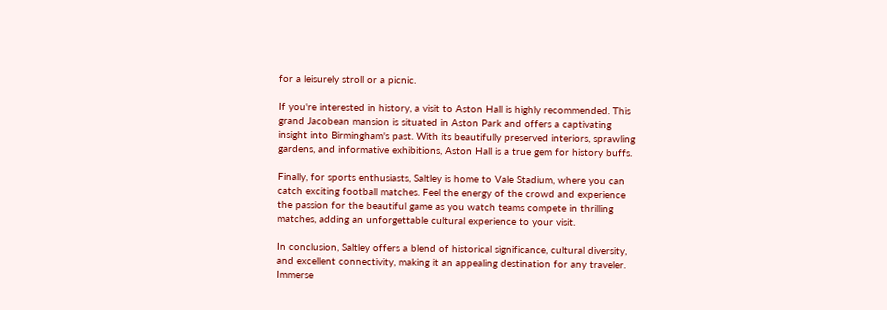for a leisurely stroll or a picnic.

If you're interested in history, a visit to Aston Hall is highly recommended. This grand Jacobean mansion is situated in Aston Park and offers a captivating insight into Birmingham's past. With its beautifully preserved interiors, sprawling gardens, and informative exhibitions, Aston Hall is a true gem for history buffs.

Finally, for sports enthusiasts, Saltley is home to Vale Stadium, where you can catch exciting football matches. Feel the energy of the crowd and experience the passion for the beautiful game as you watch teams compete in thrilling matches, adding an unforgettable cultural experience to your visit.

In conclusion, Saltley offers a blend of historical significance, cultural diversity, and excellent connectivity, making it an appealing destination for any traveler. Immerse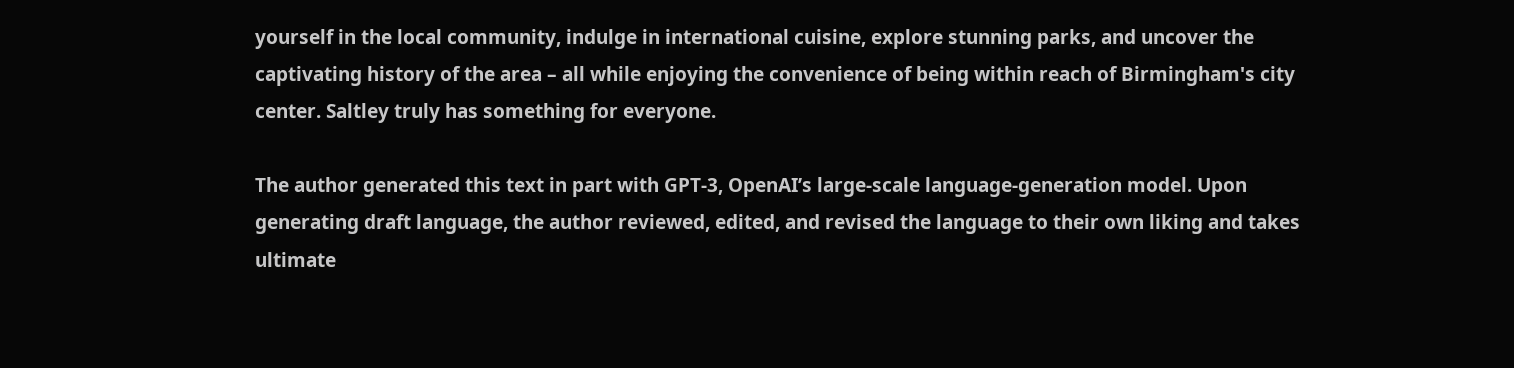yourself in the local community, indulge in international cuisine, explore stunning parks, and uncover the captivating history of the area – all while enjoying the convenience of being within reach of Birmingham's city center. Saltley truly has something for everyone.

The author generated this text in part with GPT-3, OpenAI’s large-scale language-generation model. Upon generating draft language, the author reviewed, edited, and revised the language to their own liking and takes ultimate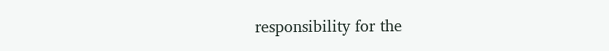responsibility for the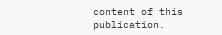content of this publication.